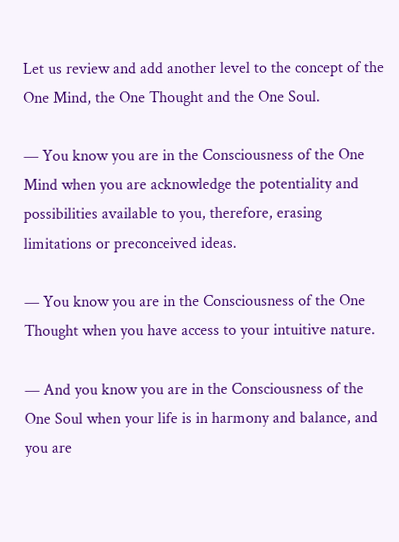Let us review and add another level to the concept of the One Mind, the One Thought and the One Soul.

— You know you are in the Consciousness of the One Mind when you are acknowledge the potentiality and possibilities available to you, therefore, erasing limitations or preconceived ideas.

— You know you are in the Consciousness of the One Thought when you have access to your intuitive nature.

— And you know you are in the Consciousness of the One Soul when your life is in harmony and balance, and you are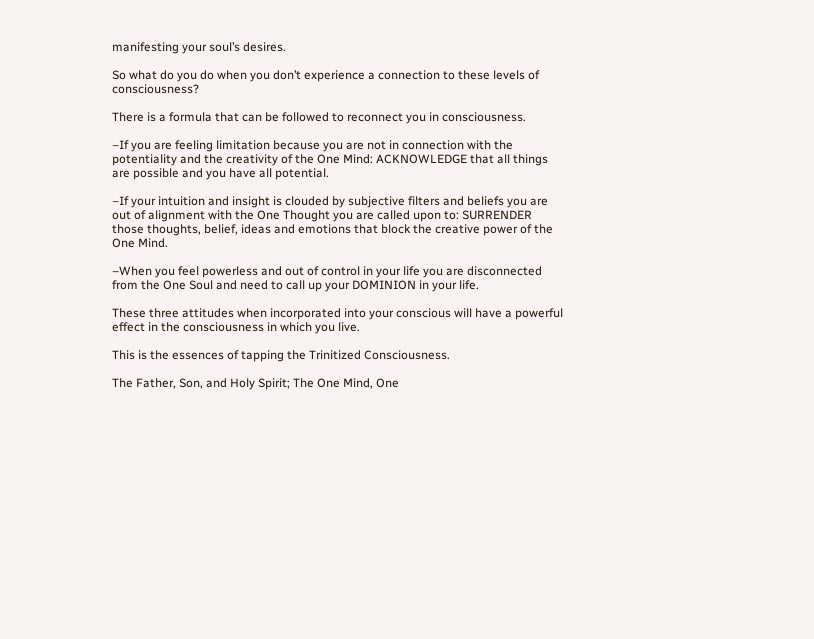manifesting your soul’s desires.

So what do you do when you don’t experience a connection to these levels of consciousness?

There is a formula that can be followed to reconnect you in consciousness.

–If you are feeling limitation because you are not in connection with the potentiality and the creativity of the One Mind: ACKNOWLEDGE that all things are possible and you have all potential.

–If your intuition and insight is clouded by subjective filters and beliefs you are out of alignment with the One Thought you are called upon to: SURRENDER those thoughts, belief, ideas and emotions that block the creative power of the One Mind.

–When you feel powerless and out of control in your life you are disconnected from the One Soul and need to call up your DOMINION in your life.

These three attitudes when incorporated into your conscious will have a powerful effect in the consciousness in which you live.

This is the essences of tapping the Trinitized Consciousness.

The Father, Son, and Holy Spirit; The One Mind, One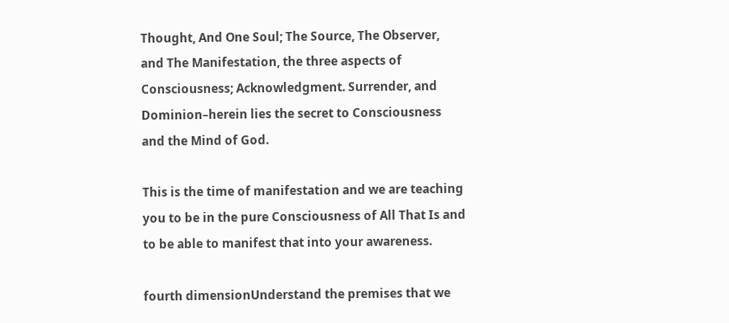Thought, And One Soul; The Source, The Observer, and The Manifestation, the three aspects of Consciousness; Acknowledgment. Surrender, and Dominion–herein lies the secret to Consciousness and the Mind of God.

This is the time of manifestation and we are teaching you to be in the pure Consciousness of All That Is and to be able to manifest that into your awareness.

fourth dimensionUnderstand the premises that we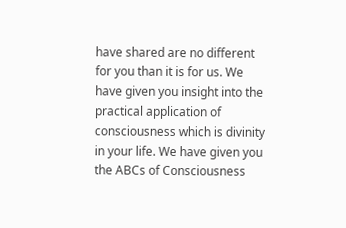have shared are no different for you than it is for us. We have given you insight into the practical application of consciousness which is divinity in your life. We have given you the ABCs of Consciousness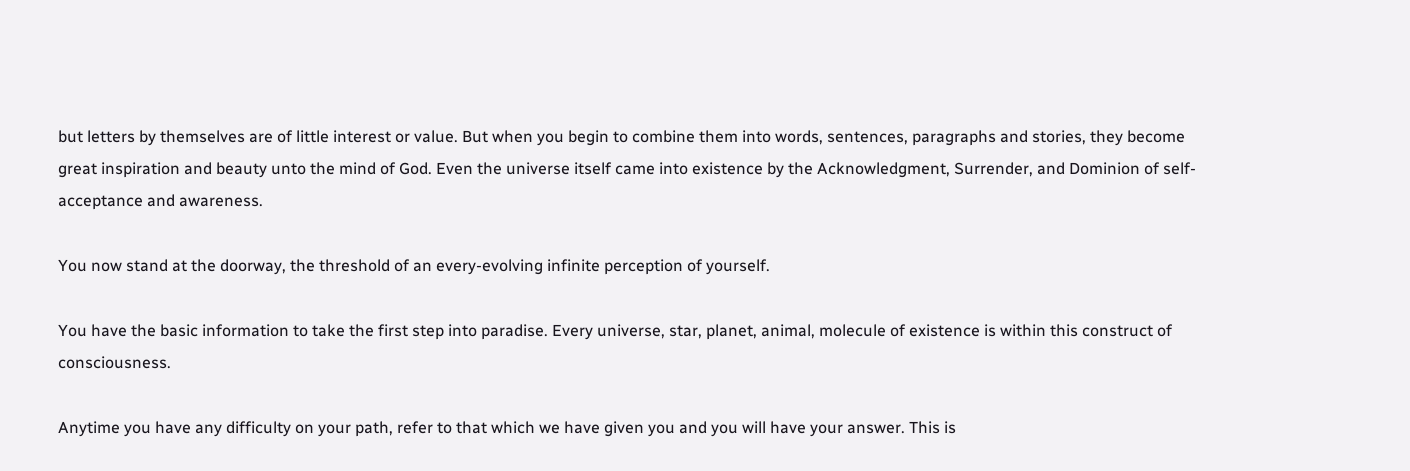but letters by themselves are of little interest or value. But when you begin to combine them into words, sentences, paragraphs and stories, they become great inspiration and beauty unto the mind of God. Even the universe itself came into existence by the Acknowledgment, Surrender, and Dominion of self-acceptance and awareness.

You now stand at the doorway, the threshold of an every-evolving infinite perception of yourself.

You have the basic information to take the first step into paradise. Every universe, star, planet, animal, molecule of existence is within this construct of consciousness.

Anytime you have any difficulty on your path, refer to that which we have given you and you will have your answer. This is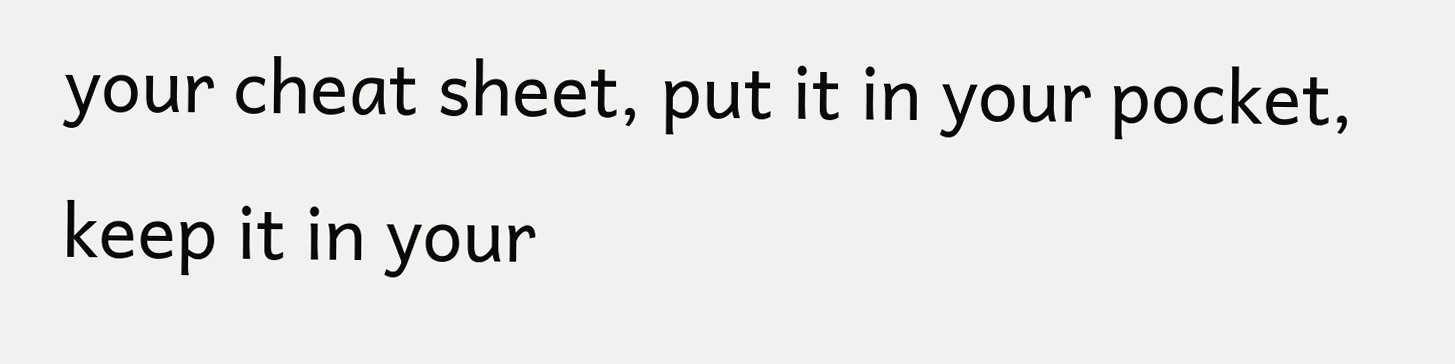your cheat sheet, put it in your pocket, keep it in your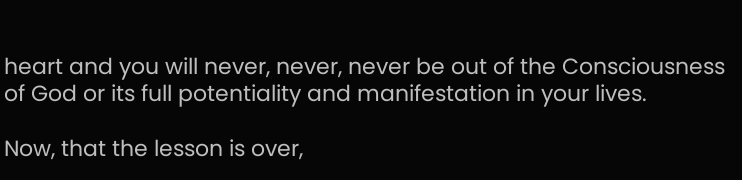heart and you will never, never, never be out of the Consciousness of God or its full potentiality and manifestation in your lives.

Now, that the lesson is over,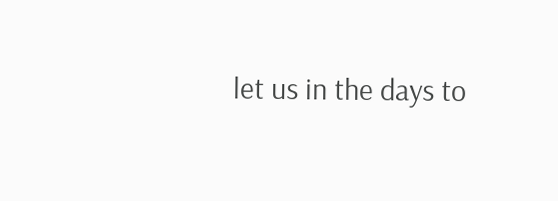let us in the days to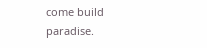come build paradise.